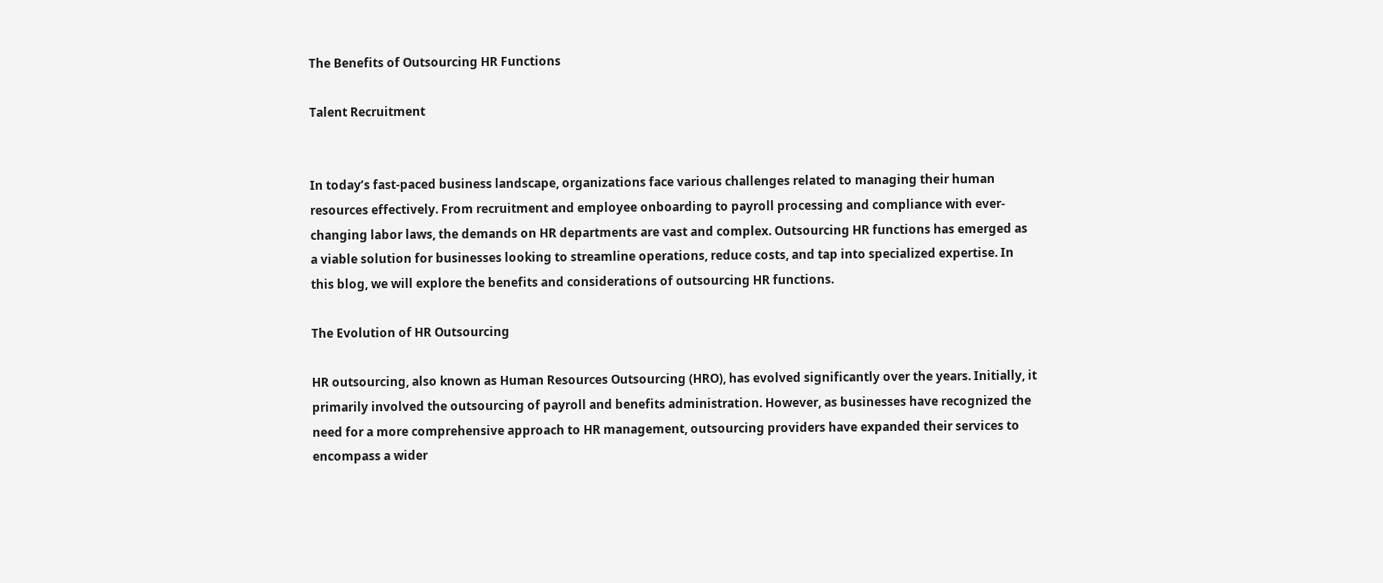The Benefits of Outsourcing HR Functions

Talent Recruitment


In today’s fast-paced business landscape, organizations face various challenges related to managing their human resources effectively. From recruitment and employee onboarding to payroll processing and compliance with ever-changing labor laws, the demands on HR departments are vast and complex. Outsourcing HR functions has emerged as a viable solution for businesses looking to streamline operations, reduce costs, and tap into specialized expertise. In this blog, we will explore the benefits and considerations of outsourcing HR functions.

The Evolution of HR Outsourcing

HR outsourcing, also known as Human Resources Outsourcing (HRO), has evolved significantly over the years. Initially, it primarily involved the outsourcing of payroll and benefits administration. However, as businesses have recognized the need for a more comprehensive approach to HR management, outsourcing providers have expanded their services to encompass a wider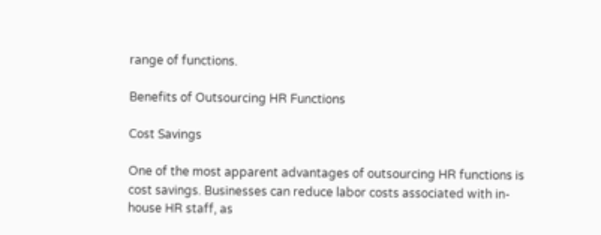range of functions.

Benefits of Outsourcing HR Functions

Cost Savings

One of the most apparent advantages of outsourcing HR functions is cost savings. Businesses can reduce labor costs associated with in-house HR staff, as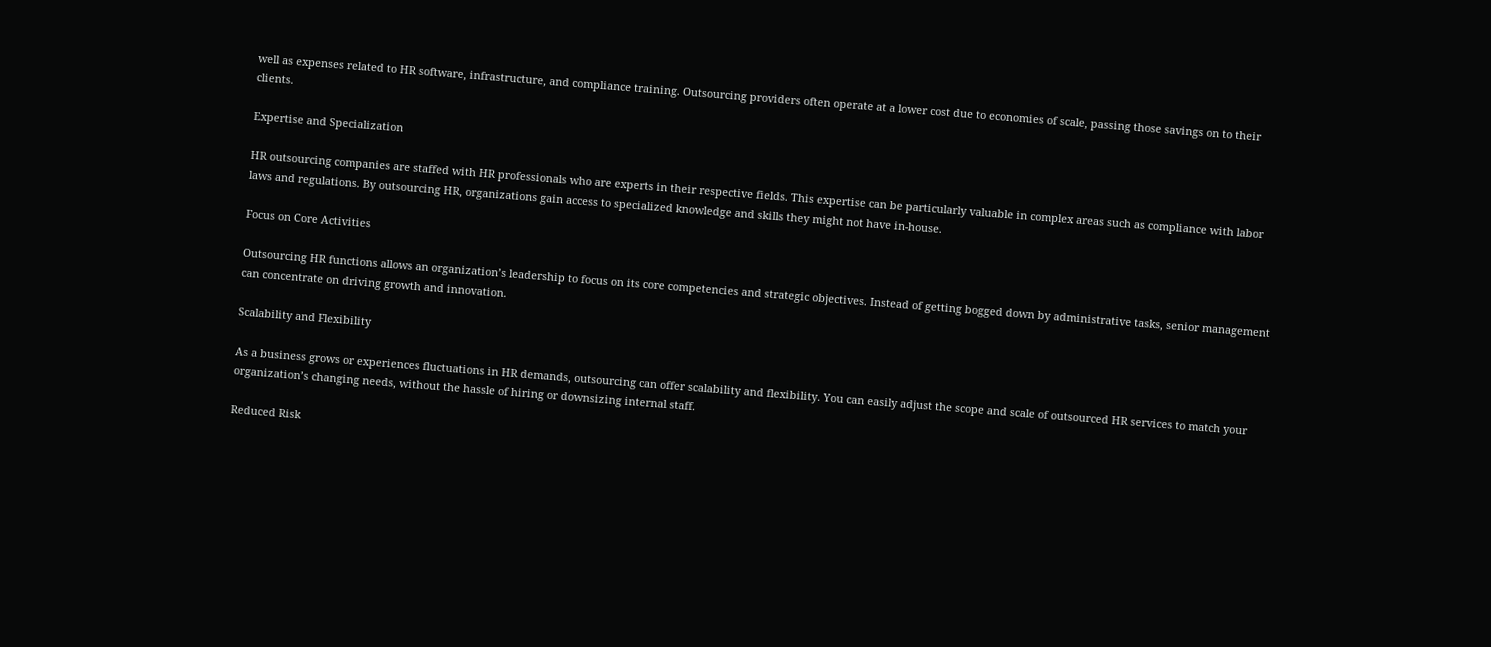well as expenses related to HR software, infrastructure, and compliance training. Outsourcing providers often operate at a lower cost due to economies of scale, passing those savings on to their clients.

Expertise and Specialization

HR outsourcing companies are staffed with HR professionals who are experts in their respective fields. This expertise can be particularly valuable in complex areas such as compliance with labor laws and regulations. By outsourcing HR, organizations gain access to specialized knowledge and skills they might not have in-house.

Focus on Core Activities

Outsourcing HR functions allows an organization’s leadership to focus on its core competencies and strategic objectives. Instead of getting bogged down by administrative tasks, senior management can concentrate on driving growth and innovation.

Scalability and Flexibility

As a business grows or experiences fluctuations in HR demands, outsourcing can offer scalability and flexibility. You can easily adjust the scope and scale of outsourced HR services to match your organization’s changing needs, without the hassle of hiring or downsizing internal staff.

Reduced Risk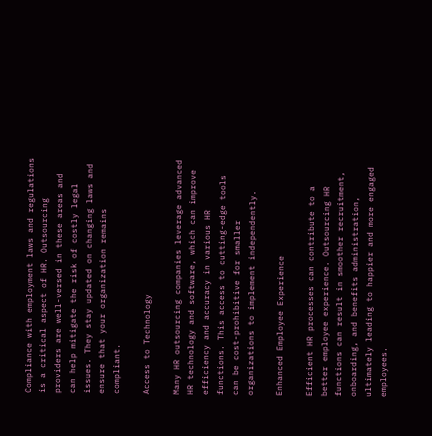Compliance with employment laws and regulations is a critical aspect of HR. Outsourcing providers are well-versed in these areas and can help mitigate the risk of costly legal issues. They stay updated on changing laws and ensure that your organization remains compliant.

Access to Technology

Many HR outsourcing companies leverage advanced HR technology and software, which can improve efficiency and accuracy in various HR functions. This access to cutting-edge tools can be cost-prohibitive for smaller organizations to implement independently.

Enhanced Employee Experience

Efficient HR processes can contribute to a better employee experience. Outsourcing HR functions can result in smoother recruitment, onboarding, and benefits administration, ultimately leading to happier and more engaged employees.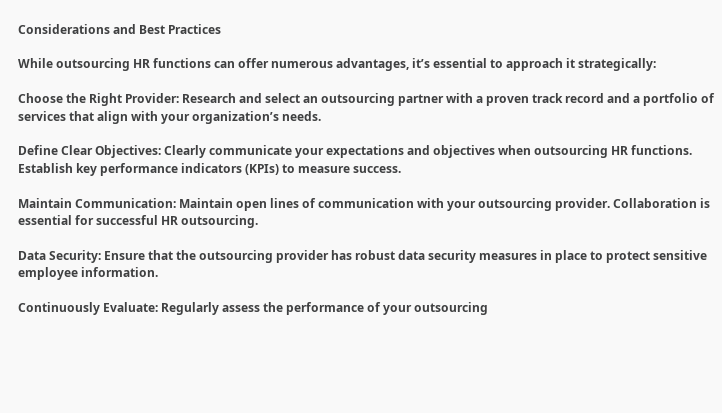Considerations and Best Practices

While outsourcing HR functions can offer numerous advantages, it’s essential to approach it strategically:

Choose the Right Provider: Research and select an outsourcing partner with a proven track record and a portfolio of services that align with your organization’s needs.

Define Clear Objectives: Clearly communicate your expectations and objectives when outsourcing HR functions. Establish key performance indicators (KPIs) to measure success.

Maintain Communication: Maintain open lines of communication with your outsourcing provider. Collaboration is essential for successful HR outsourcing.

Data Security: Ensure that the outsourcing provider has robust data security measures in place to protect sensitive employee information.

Continuously Evaluate: Regularly assess the performance of your outsourcing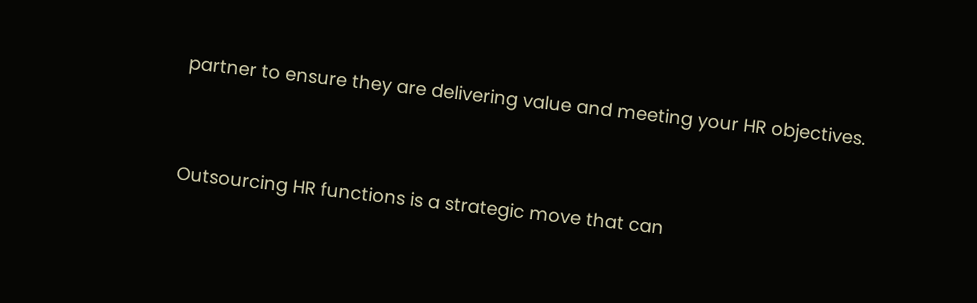partner to ensure they are delivering value and meeting your HR objectives.


Outsourcing HR functions is a strategic move that can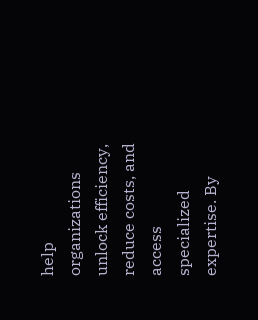help organizations unlock efficiency, reduce costs, and access specialized expertise. By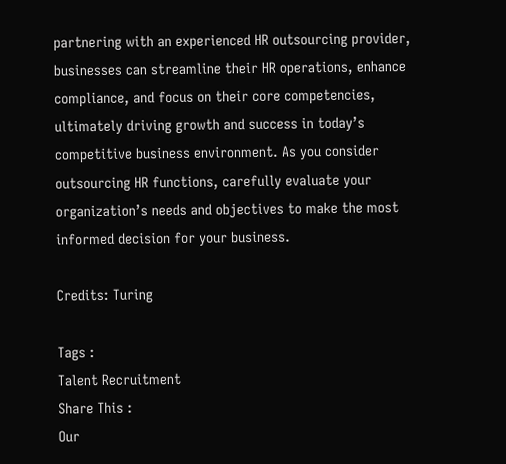partnering with an experienced HR outsourcing provider, businesses can streamline their HR operations, enhance compliance, and focus on their core competencies, ultimately driving growth and success in today’s competitive business environment. As you consider outsourcing HR functions, carefully evaluate your organization’s needs and objectives to make the most informed decision for your business.

Credits: Turing

Tags :
Talent Recruitment
Share This :
Our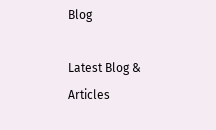Blog

Latest Blog & Articles